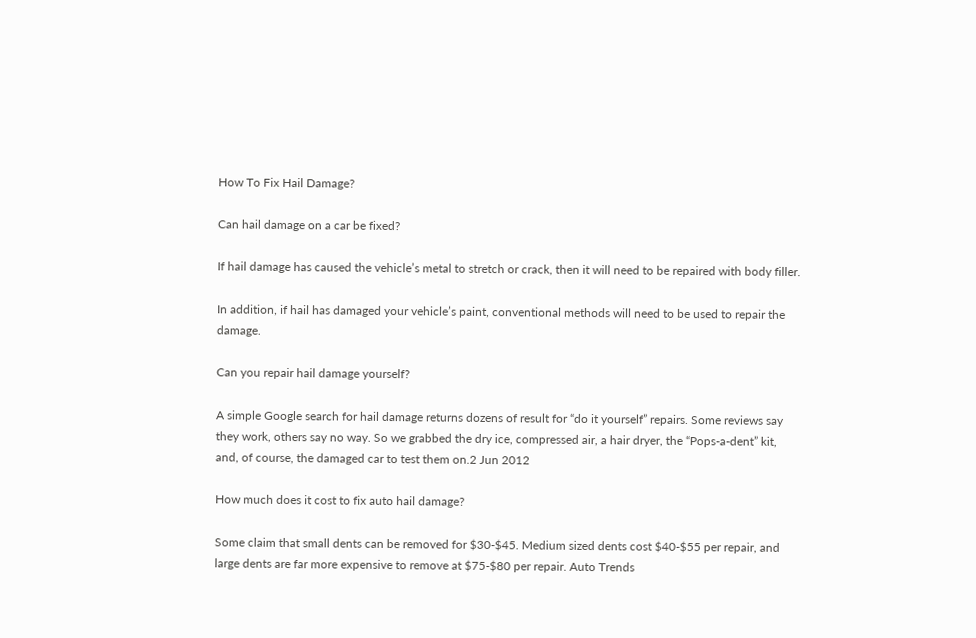How To Fix Hail Damage?

Can hail damage on a car be fixed?

If hail damage has caused the vehicle’s metal to stretch or crack, then it will need to be repaired with body filler.

In addition, if hail has damaged your vehicle’s paint, conventional methods will need to be used to repair the damage.

Can you repair hail damage yourself?

A simple Google search for hail damage returns dozens of result for “do it yourself” repairs. Some reviews say they work, others say no way. So we grabbed the dry ice, compressed air, a hair dryer, the “Pops-a-dent” kit, and, of course, the damaged car to test them on.2 Jun 2012

How much does it cost to fix auto hail damage?

Some claim that small dents can be removed for $30-$45. Medium sized dents cost $40-$55 per repair, and large dents are far more expensive to remove at $75-$80 per repair. Auto Trends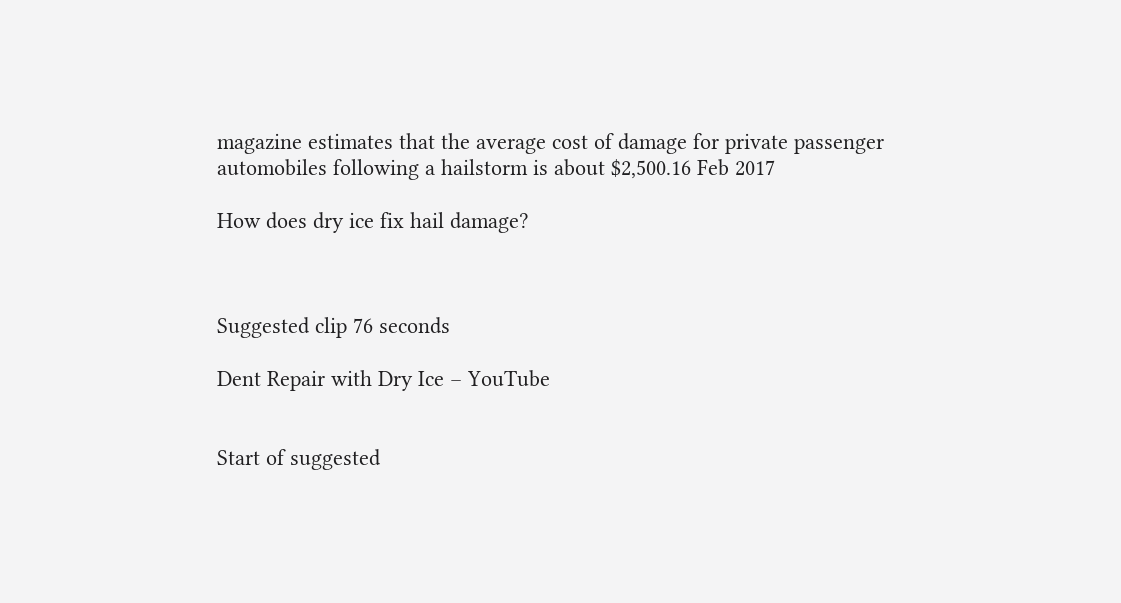magazine estimates that the average cost of damage for private passenger automobiles following a hailstorm is about $2,500.16 Feb 2017

How does dry ice fix hail damage?



Suggested clip 76 seconds

Dent Repair with Dry Ice – YouTube


Start of suggested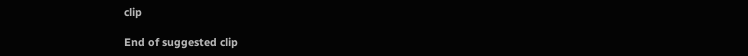clip

End of suggested clip